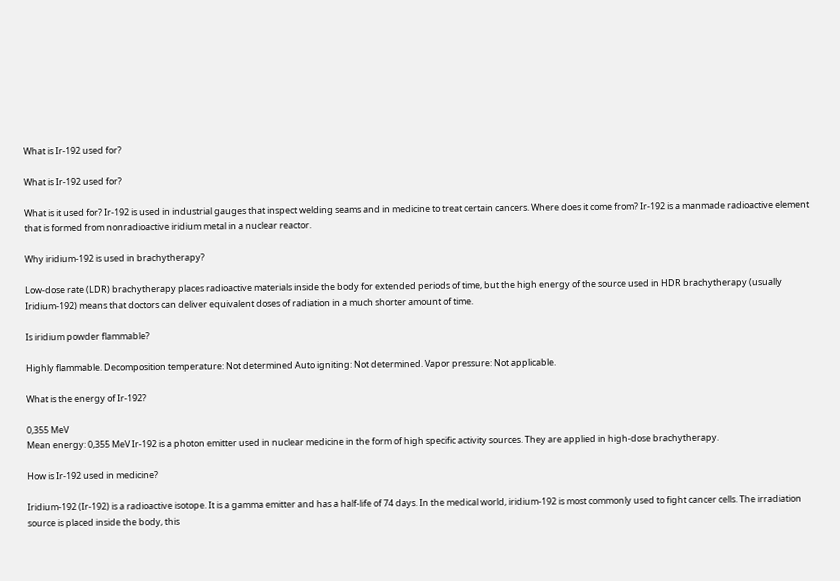What is Ir-192 used for?

What is Ir-192 used for?

What is it used for? Ir-192 is used in industrial gauges that inspect welding seams and in medicine to treat certain cancers. Where does it come from? Ir-192 is a manmade radioactive element that is formed from nonradioactive iridium metal in a nuclear reactor.

Why iridium-192 is used in brachytherapy?

Low-dose rate (LDR) brachytherapy places radioactive materials inside the body for extended periods of time, but the high energy of the source used in HDR brachytherapy (usually Iridium-192) means that doctors can deliver equivalent doses of radiation in a much shorter amount of time.

Is iridium powder flammable?

Highly flammable. Decomposition temperature: Not determined Auto igniting: Not determined. Vapor pressure: Not applicable.

What is the energy of Ir-192?

0,355 MeV
Mean energy: 0,355 MeV Ir-192 is a photon emitter used in nuclear medicine in the form of high specific activity sources. They are applied in high-dose brachytherapy.

How is Ir-192 used in medicine?

Iridium-192 (Ir-192) is a radioactive isotope. It is a gamma emitter and has a half-life of 74 days. In the medical world, iridium-192 is most commonly used to fight cancer cells. The irradiation source is placed inside the body, this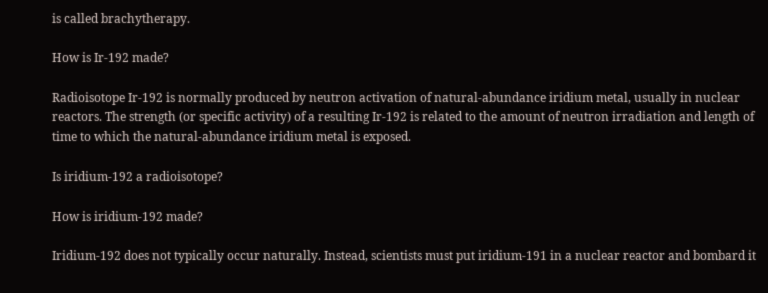is called brachytherapy.

How is Ir-192 made?

Radioisotope Ir-192 is normally produced by neutron activation of natural-abundance iridium metal, usually in nuclear reactors. The strength (or specific activity) of a resulting Ir-192 is related to the amount of neutron irradiation and length of time to which the natural-abundance iridium metal is exposed.

Is iridium-192 a radioisotope?

How is iridium-192 made?

Iridium-192 does not typically occur naturally. Instead, scientists must put iridium-191 in a nuclear reactor and bombard it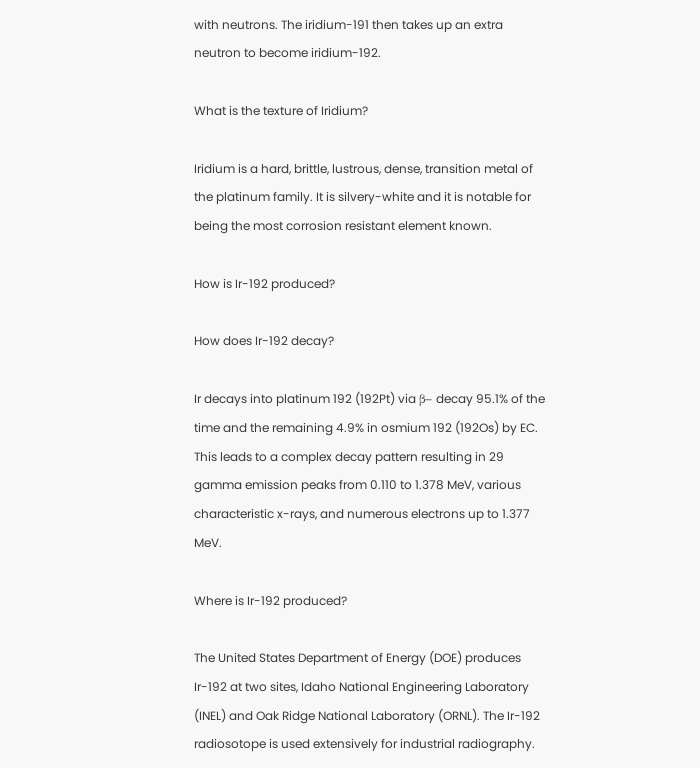with neutrons. The iridium-191 then takes up an extra neutron to become iridium-192.

What is the texture of Iridium?

Iridium is a hard, brittle, lustrous, dense, transition metal of the platinum family. It is silvery-white and it is notable for being the most corrosion resistant element known.

How is Ir-192 produced?

How does Ir-192 decay?

Ir decays into platinum 192 (192Pt) via β− decay 95.1% of the time and the remaining 4.9% in osmium 192 (192Os) by EC. This leads to a complex decay pattern resulting in 29 gamma emission peaks from 0.110 to 1.378 MeV, various characteristic x-rays, and numerous electrons up to 1.377 MeV.

Where is Ir-192 produced?

The United States Department of Energy (DOE) produces Ir-192 at two sites, Idaho National Engineering Laboratory (INEL) and Oak Ridge National Laboratory (ORNL). The Ir-192 radiosotope is used extensively for industrial radiography.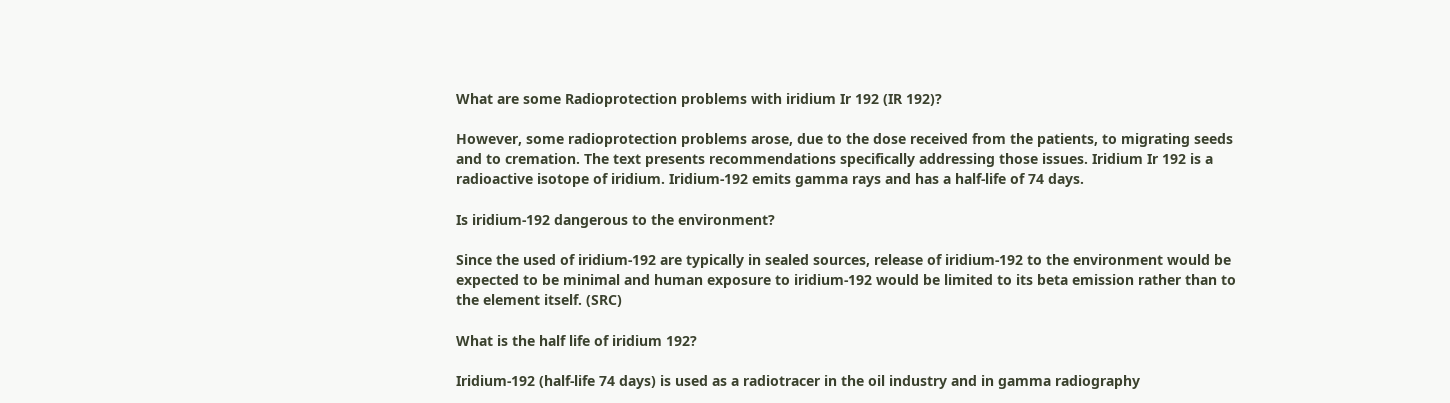What are some Radioprotection problems with iridium Ir 192 (IR 192)?

However, some radioprotection problems arose, due to the dose received from the patients, to migrating seeds and to cremation. The text presents recommendations specifically addressing those issues. Iridium Ir 192 is a radioactive isotope of iridium. Iridium-192 emits gamma rays and has a half-life of 74 days.

Is iridium-192 dangerous to the environment?

Since the used of iridium-192 are typically in sealed sources, release of iridium-192 to the environment would be expected to be minimal and human exposure to iridium-192 would be limited to its beta emission rather than to the element itself. (SRC)

What is the half life of iridium 192?

Iridium-192 (half-life 74 days) is used as a radiotracer in the oil industry and in gamma radiography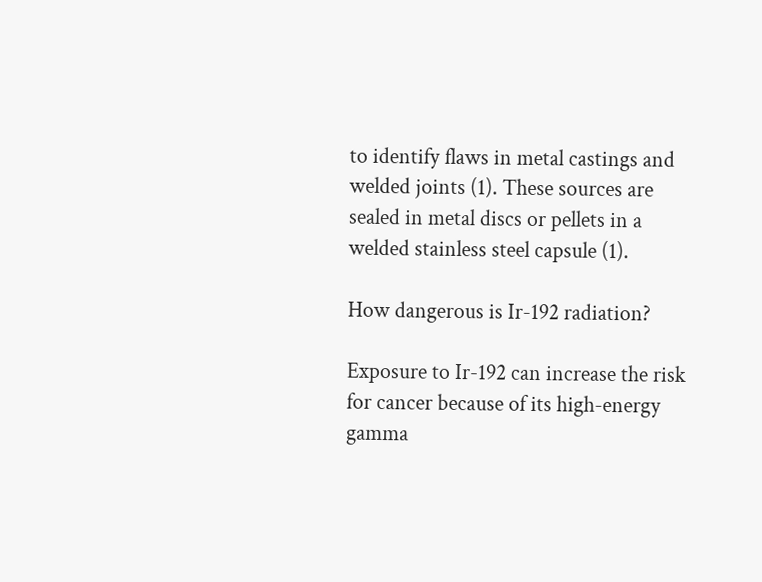to identify flaws in metal castings and welded joints (1). These sources are sealed in metal discs or pellets in a welded stainless steel capsule (1).

How dangerous is Ir-192 radiation?

Exposure to Ir-192 can increase the risk for cancer because of its high-energy gamma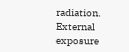radiation. External exposure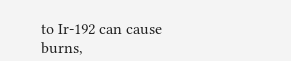to Ir-192 can cause burns,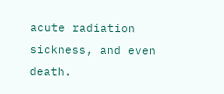acute radiation sickness, and even death.